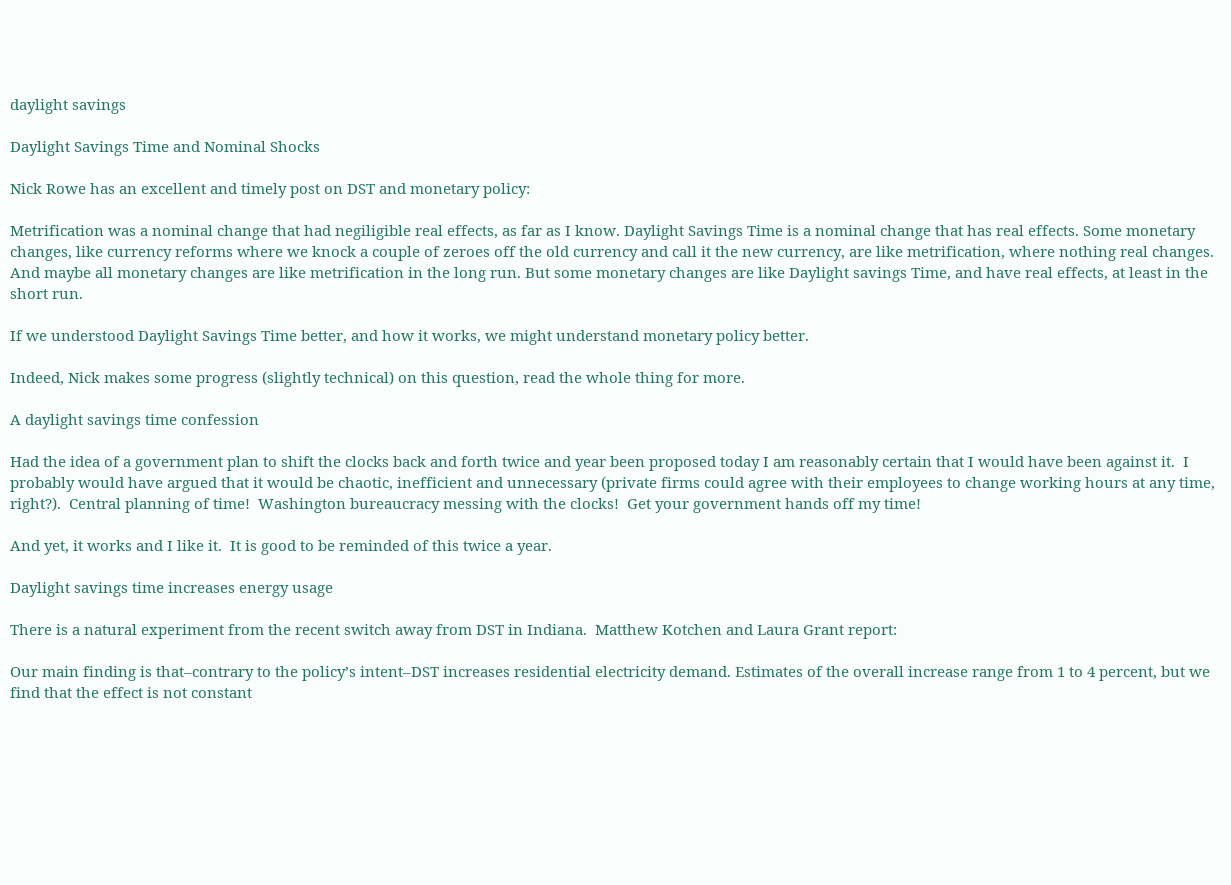daylight savings

Daylight Savings Time and Nominal Shocks

Nick Rowe has an excellent and timely post on DST and monetary policy:

Metrification was a nominal change that had negiligible real effects, as far as I know. Daylight Savings Time is a nominal change that has real effects. Some monetary changes, like currency reforms where we knock a couple of zeroes off the old currency and call it the new currency, are like metrification, where nothing real changes. And maybe all monetary changes are like metrification in the long run. But some monetary changes are like Daylight savings Time, and have real effects, at least in the short run.

If we understood Daylight Savings Time better, and how it works, we might understand monetary policy better.

Indeed, Nick makes some progress (slightly technical) on this question, read the whole thing for more.

A daylight savings time confession

Had the idea of a government plan to shift the clocks back and forth twice and year been proposed today I am reasonably certain that I would have been against it.  I probably would have argued that it would be chaotic, inefficient and unnecessary (private firms could agree with their employees to change working hours at any time, right?).  Central planning of time!  Washington bureaucracy messing with the clocks!  Get your government hands off my time!

And yet, it works and I like it.  It is good to be reminded of this twice a year.

Daylight savings time increases energy usage

There is a natural experiment from the recent switch away from DST in Indiana.  Matthew Kotchen and Laura Grant report:

Our main finding is that–contrary to the policy’s intent–DST increases residential electricity demand. Estimates of the overall increase range from 1 to 4 percent, but we find that the effect is not constant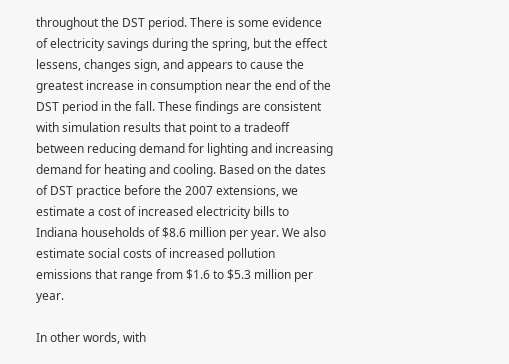throughout the DST period. There is some evidence of electricity savings during the spring, but the effect lessens, changes sign, and appears to cause the greatest increase in consumption near the end of the DST period in the fall. These findings are consistent with simulation results that point to a tradeoff between reducing demand for lighting and increasing demand for heating and cooling. Based on the dates of DST practice before the 2007 extensions, we estimate a cost of increased electricity bills to Indiana households of $8.6 million per year. We also estimate social costs of increased pollution emissions that range from $1.6 to $5.3 million per year.

In other words, with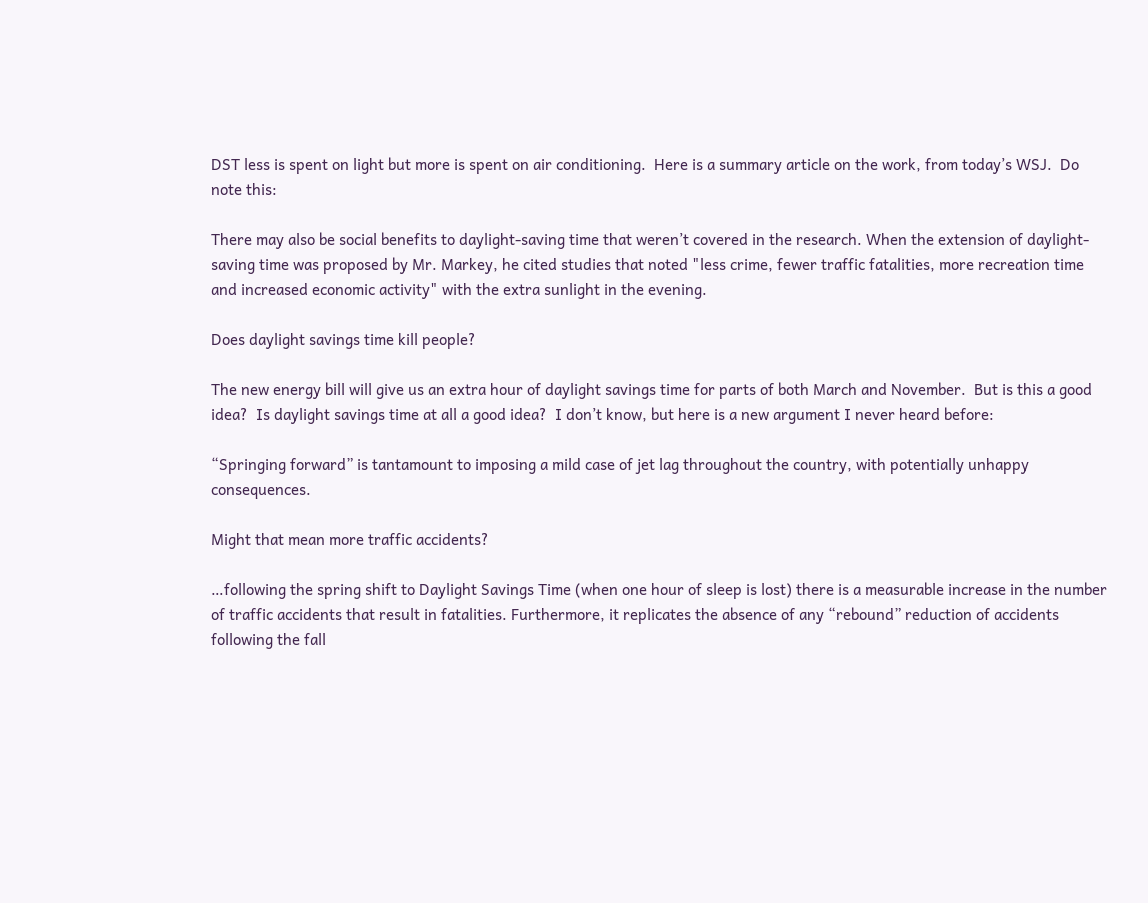DST less is spent on light but more is spent on air conditioning.  Here is a summary article on the work, from today’s WSJ.  Do note this:

There may also be social benefits to daylight-saving time that weren’t covered in the research. When the extension of daylight-saving time was proposed by Mr. Markey, he cited studies that noted "less crime, fewer traffic fatalities, more recreation time and increased economic activity" with the extra sunlight in the evening.

Does daylight savings time kill people?

The new energy bill will give us an extra hour of daylight savings time for parts of both March and November.  But is this a good idea?  Is daylight savings time at all a good idea?  I don’t know, but here is a new argument I never heard before:

“Springing forward” is tantamount to imposing a mild case of jet lag throughout the country, with potentially unhappy consequences.

Might that mean more traffic accidents?

…following the spring shift to Daylight Savings Time (when one hour of sleep is lost) there is a measurable increase in the number of traffic accidents that result in fatalities. Furthermore, it replicates the absence of any “rebound” reduction of accidents following the fall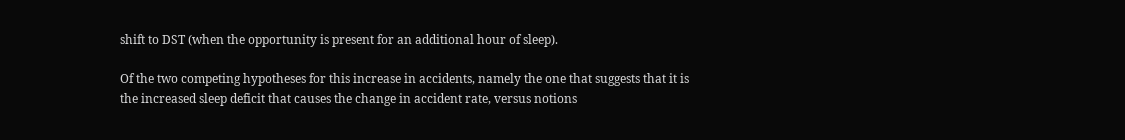shift to DST (when the opportunity is present for an additional hour of sleep).

Of the two competing hypotheses for this increase in accidents, namely the one that suggests that it is the increased sleep deficit that causes the change in accident rate, versus notions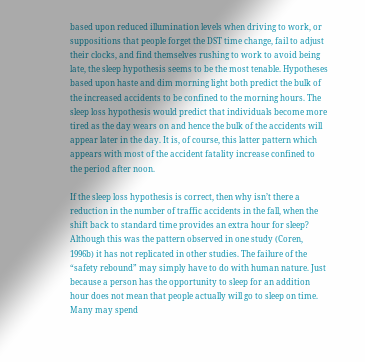based upon reduced illumination levels when driving to work, or suppositions that people forget the DST time change, fail to adjust their clocks, and find themselves rushing to work to avoid being late, the sleep hypothesis seems to be the most tenable. Hypotheses based upon haste and dim morning light both predict the bulk of the increased accidents to be confined to the morning hours. The sleep loss hypothesis would predict that individuals become more tired as the day wears on and hence the bulk of the accidents will appear later in the day. It is, of course, this latter pattern which appears with most of the accident fatality increase confined to the period after noon.

If the sleep loss hypothesis is correct, then why isn’t there a reduction in the number of traffic accidents in the fall, when the shift back to standard time provides an extra hour for sleep? Although this was the pattern observed in one study (Coren, 1996b) it has not replicated in other studies. The failure of the “safety rebound” may simply have to do with human nature. Just because a person has the opportunity to sleep for an addition hour does not mean that people actually will go to sleep on time. Many may spend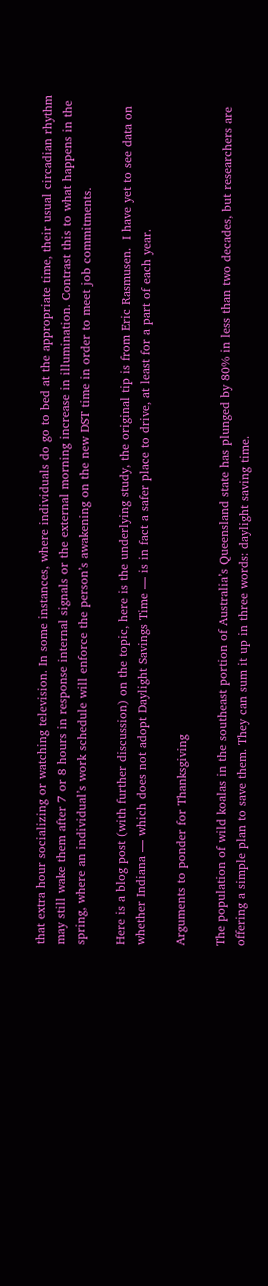that extra hour socializing or watching television. In some instances, where individuals do go to bed at the appropriate time, their usual circadian rhythm may still wake them after 7 or 8 hours in response internal signals or the external morning increase in illumination. Contrast this to what happens in the spring, where an individual’s work schedule will enforce the person’s awakening on the new DST time in order to meet job commitments.

Here is a blog post (with further discussion) on the topic, here is the underlying study, the original tip is from Eric Rasmusen.  I have yet to see data on whether Indiana — which does not adopt Daylight Savings Time — is in fact a safer place to drive, at least for a part of each year.

Arguments to ponder for Thanksgiving

The population of wild koalas in the southeast portion of Australia’s Queensland state has plunged by 80% in less than two decades, but researchers are offering a simple plan to save them. They can sum it up in three words: daylight saving time.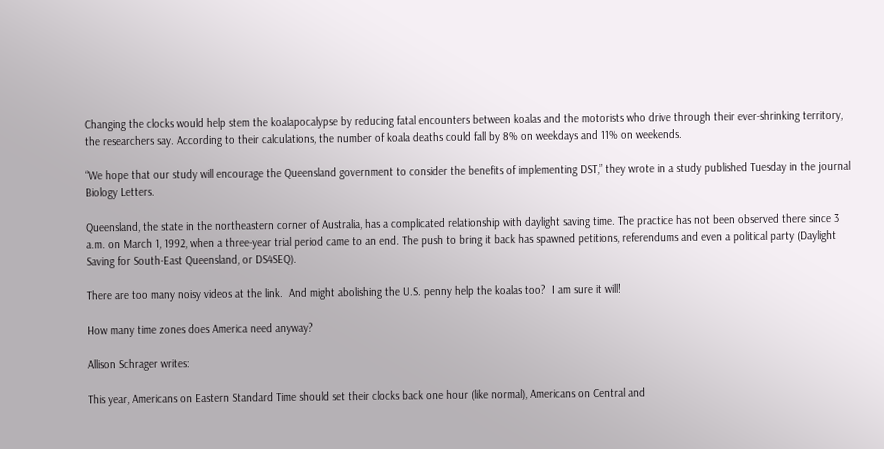Changing the clocks would help stem the koalapocalypse by reducing fatal encounters between koalas and the motorists who drive through their ever-shrinking territory, the researchers say. According to their calculations, the number of koala deaths could fall by 8% on weekdays and 11% on weekends.

“We hope that our study will encourage the Queensland government to consider the benefits of implementing DST,” they wrote in a study published Tuesday in the journal Biology Letters.

Queensland, the state in the northeastern corner of Australia, has a complicated relationship with daylight saving time. The practice has not been observed there since 3 a.m. on March 1, 1992, when a three-year trial period came to an end. The push to bring it back has spawned petitions, referendums and even a political party (Daylight Saving for South-East Queensland, or DS4SEQ).

There are too many noisy videos at the link.  And might abolishing the U.S. penny help the koalas too?  I am sure it will!

How many time zones does America need anyway?

Allison Schrager writes:

This year, Americans on Eastern Standard Time should set their clocks back one hour (like normal), Americans on Central and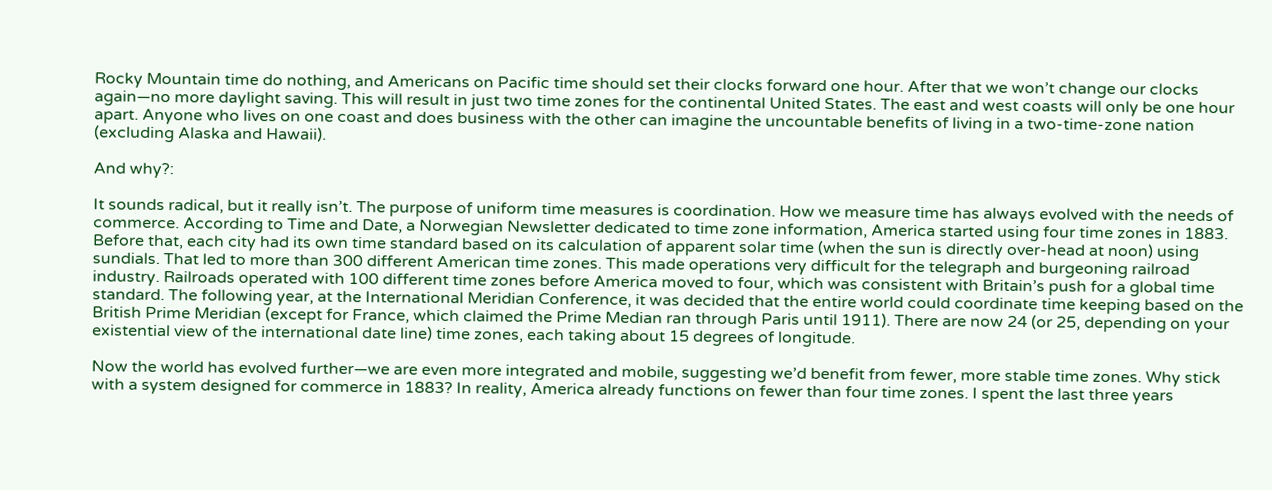Rocky Mountain time do nothing, and Americans on Pacific time should set their clocks forward one hour. After that we won’t change our clocks again—no more daylight saving. This will result in just two time zones for the continental United States. The east and west coasts will only be one hour apart. Anyone who lives on one coast and does business with the other can imagine the uncountable benefits of living in a two-time-zone nation (excluding Alaska and Hawaii).

And why?:

It sounds radical, but it really isn’t. The purpose of uniform time measures is coordination. How we measure time has always evolved with the needs of commerce. According to Time and Date, a Norwegian Newsletter dedicated to time zone information, America started using four time zones in 1883. Before that, each city had its own time standard based on its calculation of apparent solar time (when the sun is directly over-head at noon) using sundials. That led to more than 300 different American time zones. This made operations very difficult for the telegraph and burgeoning railroad industry. Railroads operated with 100 different time zones before America moved to four, which was consistent with Britain’s push for a global time standard. The following year, at the International Meridian Conference, it was decided that the entire world could coordinate time keeping based on the British Prime Meridian (except for France, which claimed the Prime Median ran through Paris until 1911). There are now 24 (or 25, depending on your existential view of the international date line) time zones, each taking about 15 degrees of longitude.

Now the world has evolved further—we are even more integrated and mobile, suggesting we’d benefit from fewer, more stable time zones. Why stick with a system designed for commerce in 1883? In reality, America already functions on fewer than four time zones. I spent the last three years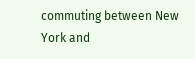commuting between New York and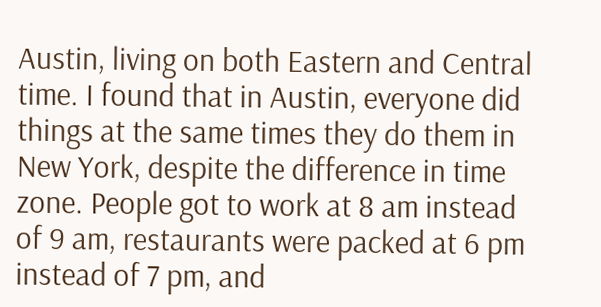Austin, living on both Eastern and Central time. I found that in Austin, everyone did things at the same times they do them in New York, despite the difference in time zone. People got to work at 8 am instead of 9 am, restaurants were packed at 6 pm instead of 7 pm, and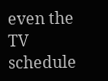even the TV schedule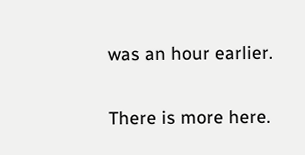was an hour earlier.

There is more here.